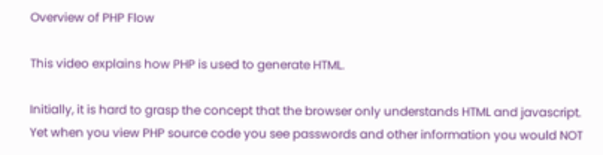Overview of PHP Flow

This video explains how PHP is used to generate HTML.

Initially, it is hard to grasp the concept that the browser only understands HTML and javascript. Yet when you view PHP source code you see passwords and other information you would NOT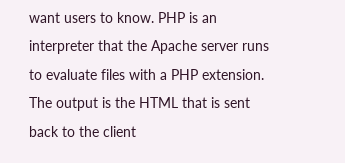want users to know. PHP is an interpreter that the Apache server runs to evaluate files with a PHP extension. The output is the HTML that is sent back to the client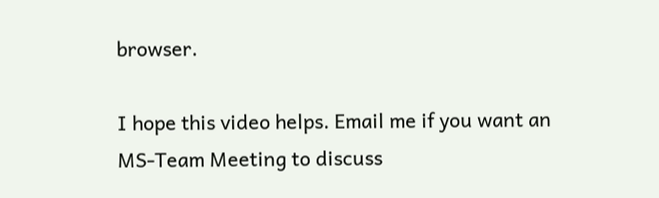browser.

I hope this video helps. Email me if you want an MS-Team Meeting to discuss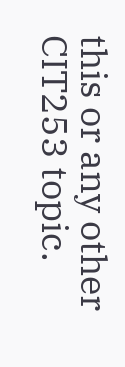this or any other CIT253 topic.